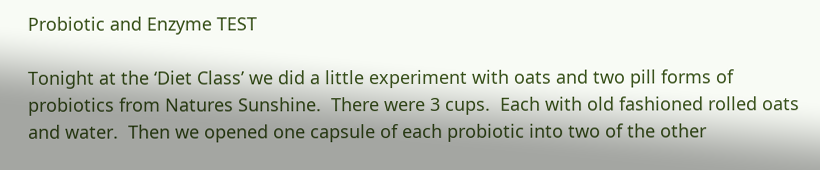Probiotic and Enzyme TEST

Tonight at the ‘Diet Class’ we did a little experiment with oats and two pill forms of probiotics from Natures Sunshine.  There were 3 cups.  Each with old fashioned rolled oats and water.  Then we opened one capsule of each probiotic into two of the other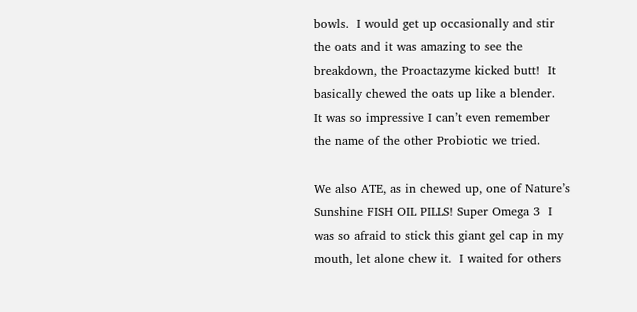bowls.  I would get up occasionally and stir the oats and it was amazing to see the breakdown, the Proactazyme kicked butt!  It basically chewed the oats up like a blender.  It was so impressive I can’t even remember the name of the other Probiotic we tried.

We also ATE, as in chewed up, one of Nature’s Sunshine FISH OIL PILLS! Super Omega 3  I was so afraid to stick this giant gel cap in my mouth, let alone chew it.  I waited for others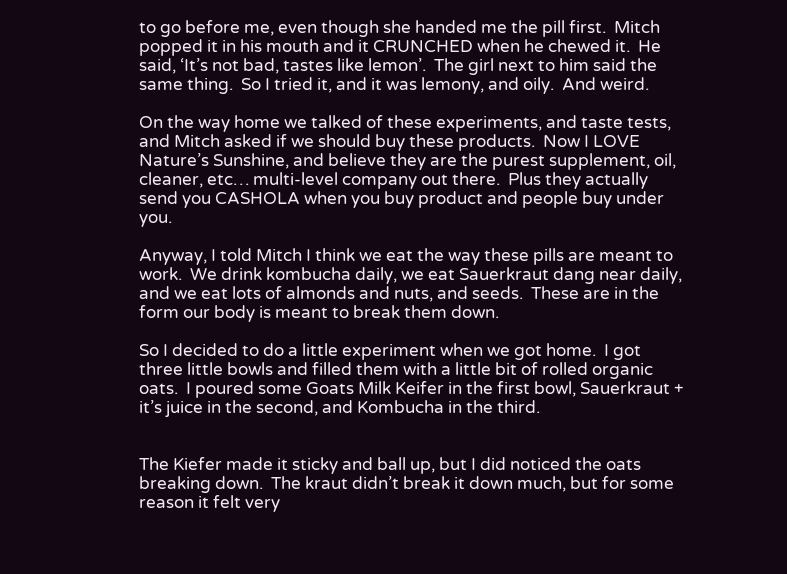to go before me, even though she handed me the pill first.  Mitch popped it in his mouth and it CRUNCHED when he chewed it.  He said, ‘It’s not bad, tastes like lemon’.  The girl next to him said the same thing.  So I tried it, and it was lemony, and oily.  And weird.

On the way home we talked of these experiments, and taste tests, and Mitch asked if we should buy these products.  Now I LOVE Nature’s Sunshine, and believe they are the purest supplement, oil, cleaner, etc… multi-level company out there.  Plus they actually send you CASHOLA when you buy product and people buy under you.

Anyway, I told Mitch I think we eat the way these pills are meant to work.  We drink kombucha daily, we eat Sauerkraut dang near daily, and we eat lots of almonds and nuts, and seeds.  These are in the form our body is meant to break them down.

So I decided to do a little experiment when we got home.  I got three little bowls and filled them with a little bit of rolled organic oats.  I poured some Goats Milk Keifer in the first bowl, Sauerkraut + it’s juice in the second, and Kombucha in the third.


The Kiefer made it sticky and ball up, but I did noticed the oats breaking down.  The kraut didn’t break it down much, but for some reason it felt very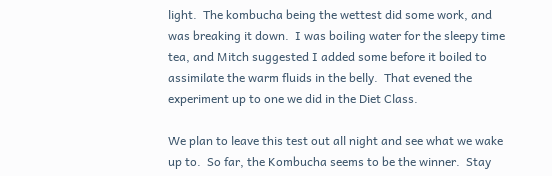light.  The kombucha being the wettest did some work, and was breaking it down.  I was boiling water for the sleepy time tea, and Mitch suggested I added some before it boiled to assimilate the warm fluids in the belly.  That evened the experiment up to one we did in the Diet Class.

We plan to leave this test out all night and see what we wake up to.  So far, the Kombucha seems to be the winner.  Stay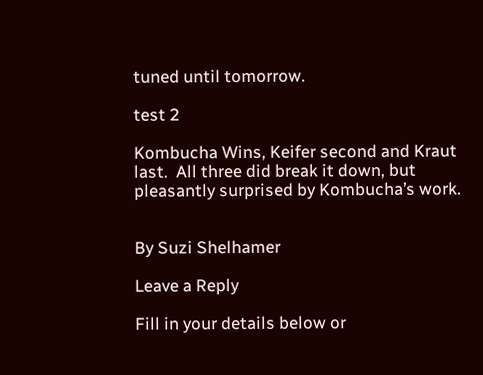tuned until tomorrow.

test 2

Kombucha Wins, Keifer second and Kraut last.  All three did break it down, but pleasantly surprised by Kombucha’s work.


By Suzi Shelhamer

Leave a Reply

Fill in your details below or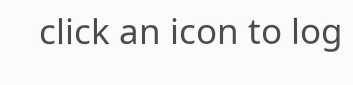click an icon to log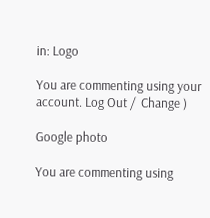in: Logo

You are commenting using your account. Log Out /  Change )

Google photo

You are commenting using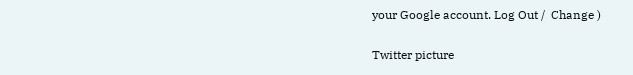your Google account. Log Out /  Change )

Twitter picture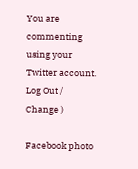You are commenting using your Twitter account. Log Out /  Change )

Facebook photo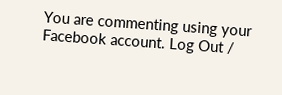You are commenting using your Facebook account. Log Out /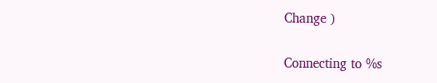Change )

Connecting to %s